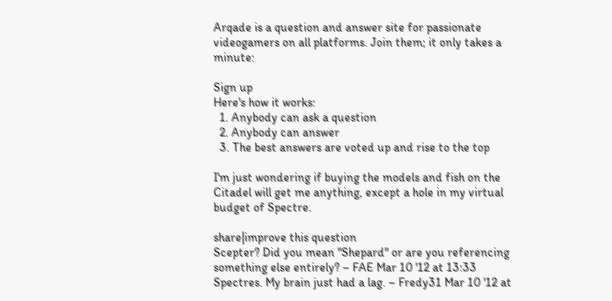Arqade is a question and answer site for passionate videogamers on all platforms. Join them; it only takes a minute:

Sign up
Here's how it works:
  1. Anybody can ask a question
  2. Anybody can answer
  3. The best answers are voted up and rise to the top

I'm just wondering if buying the models and fish on the Citadel will get me anything, except a hole in my virtual budget of Spectre.

share|improve this question
Scepter? Did you mean "Shepard" or are you referencing something else entirely? – FAE Mar 10 '12 at 13:33
Spectres. My brain just had a lag. – Fredy31 Mar 10 '12 at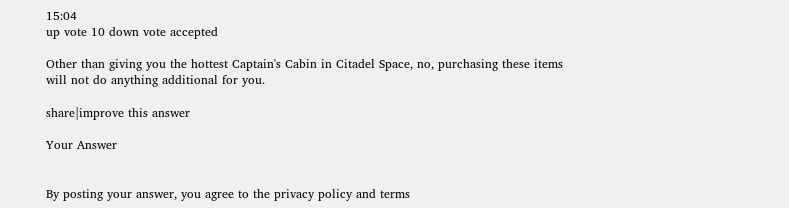15:04
up vote 10 down vote accepted

Other than giving you the hottest Captain's Cabin in Citadel Space, no, purchasing these items will not do anything additional for you.

share|improve this answer

Your Answer


By posting your answer, you agree to the privacy policy and terms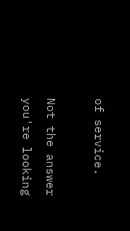of service.

Not the answer you're looking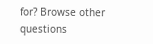for? Browse other questions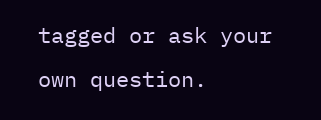tagged or ask your own question.